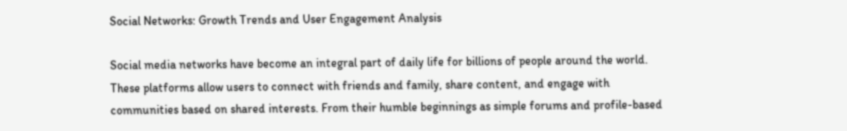Social Networks: Growth Trends and User Engagement Analysis

Social media networks have become an integral part of daily life for billions of people around the world. These platforms allow users to connect with friends and family, share content, and engage with communities based on shared interests. From their humble beginnings as simple forums and profile-based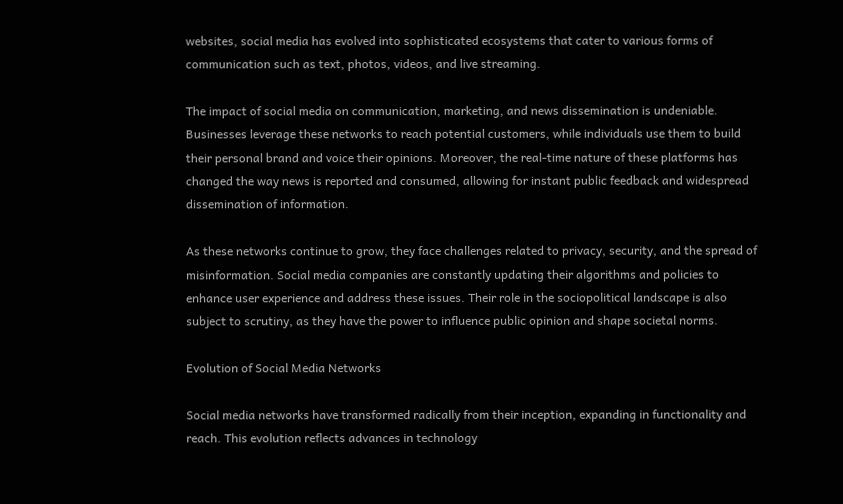websites, social media has evolved into sophisticated ecosystems that cater to various forms of communication such as text, photos, videos, and live streaming.

The impact of social media on communication, marketing, and news dissemination is undeniable. Businesses leverage these networks to reach potential customers, while individuals use them to build their personal brand and voice their opinions. Moreover, the real-time nature of these platforms has changed the way news is reported and consumed, allowing for instant public feedback and widespread dissemination of information.

As these networks continue to grow, they face challenges related to privacy, security, and the spread of misinformation. Social media companies are constantly updating their algorithms and policies to enhance user experience and address these issues. Their role in the sociopolitical landscape is also subject to scrutiny, as they have the power to influence public opinion and shape societal norms.

Evolution of Social Media Networks

Social media networks have transformed radically from their inception, expanding in functionality and reach. This evolution reflects advances in technology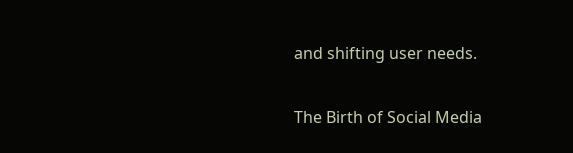and shifting user needs.

The Birth of Social Media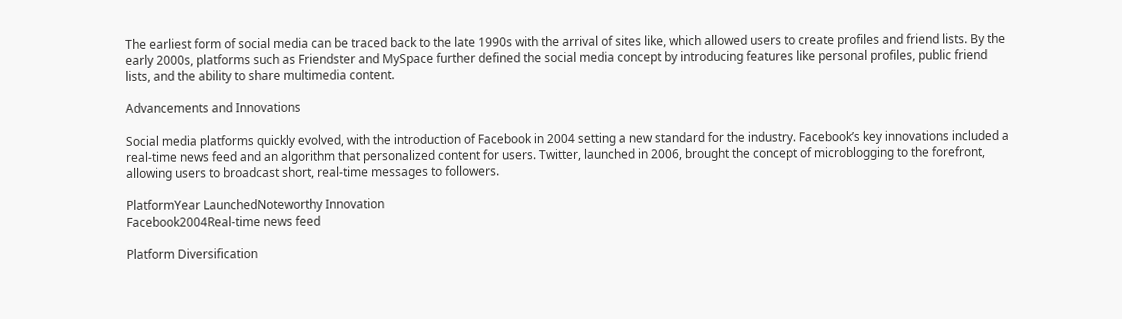The earliest form of social media can be traced back to the late 1990s with the arrival of sites like, which allowed users to create profiles and friend lists. By the early 2000s, platforms such as Friendster and MySpace further defined the social media concept by introducing features like personal profiles, public friend lists, and the ability to share multimedia content.

Advancements and Innovations

Social media platforms quickly evolved, with the introduction of Facebook in 2004 setting a new standard for the industry. Facebook’s key innovations included a real-time news feed and an algorithm that personalized content for users. Twitter, launched in 2006, brought the concept of microblogging to the forefront, allowing users to broadcast short, real-time messages to followers.

PlatformYear LaunchedNoteworthy Innovation
Facebook2004Real-time news feed

Platform Diversification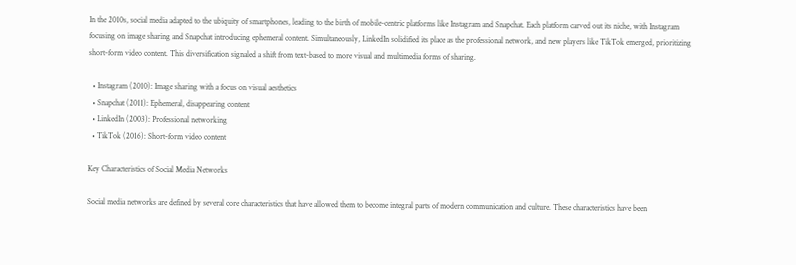In the 2010s, social media adapted to the ubiquity of smartphones, leading to the birth of mobile-centric platforms like Instagram and Snapchat. Each platform carved out its niche, with Instagram focusing on image sharing and Snapchat introducing ephemeral content. Simultaneously, LinkedIn solidified its place as the professional network, and new players like TikTok emerged, prioritizing short-form video content. This diversification signaled a shift from text-based to more visual and multimedia forms of sharing.

  • Instagram (2010): Image sharing with a focus on visual aesthetics
  • Snapchat (2011): Ephemeral, disappearing content
  • LinkedIn (2003): Professional networking
  • TikTok (2016): Short-form video content

Key Characteristics of Social Media Networks

Social media networks are defined by several core characteristics that have allowed them to become integral parts of modern communication and culture. These characteristics have been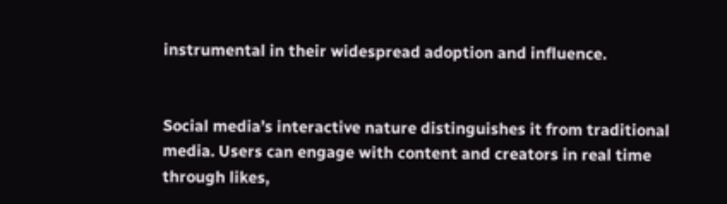instrumental in their widespread adoption and influence.


Social media’s interactive nature distinguishes it from traditional media. Users can engage with content and creators in real time through likes,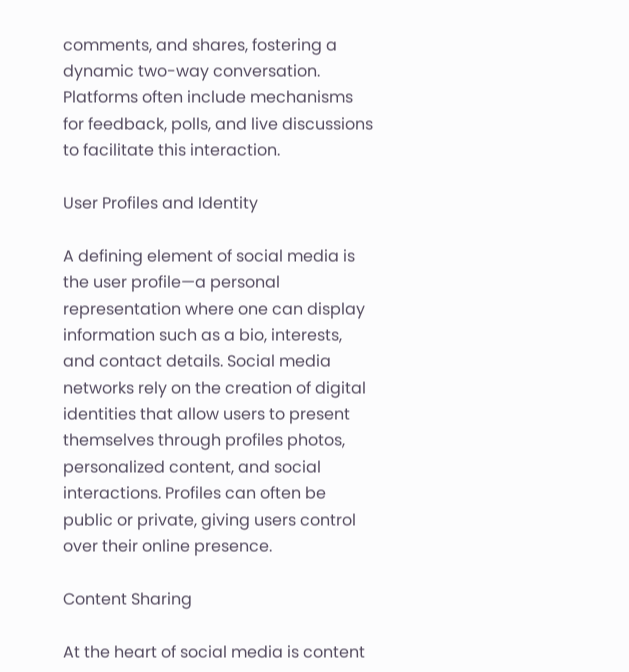comments, and shares, fostering a dynamic two-way conversation. Platforms often include mechanisms for feedback, polls, and live discussions to facilitate this interaction.

User Profiles and Identity

A defining element of social media is the user profile—a personal representation where one can display information such as a bio, interests, and contact details. Social media networks rely on the creation of digital identities that allow users to present themselves through profiles photos, personalized content, and social interactions. Profiles can often be public or private, giving users control over their online presence.

Content Sharing

At the heart of social media is content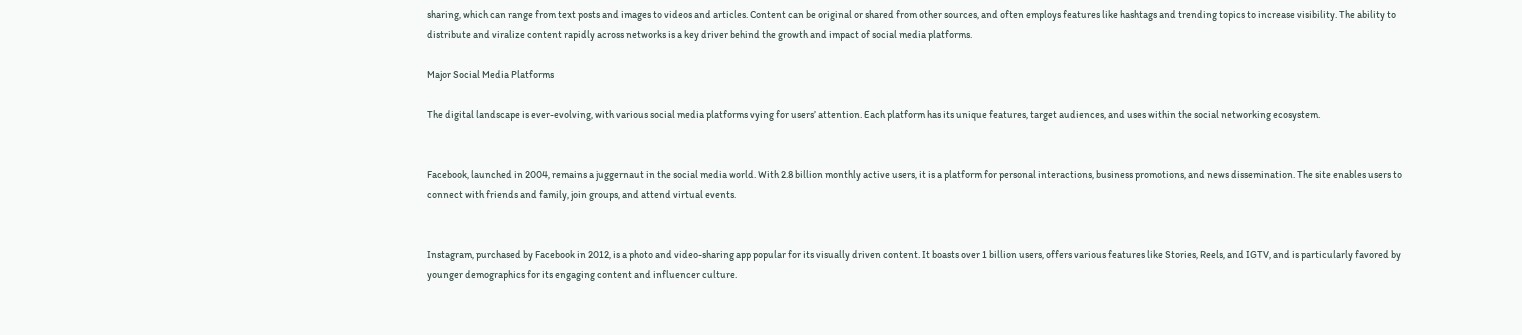sharing, which can range from text posts and images to videos and articles. Content can be original or shared from other sources, and often employs features like hashtags and trending topics to increase visibility. The ability to distribute and viralize content rapidly across networks is a key driver behind the growth and impact of social media platforms.

Major Social Media Platforms

The digital landscape is ever-evolving, with various social media platforms vying for users’ attention. Each platform has its unique features, target audiences, and uses within the social networking ecosystem.


Facebook, launched in 2004, remains a juggernaut in the social media world. With 2.8 billion monthly active users, it is a platform for personal interactions, business promotions, and news dissemination. The site enables users to connect with friends and family, join groups, and attend virtual events.


Instagram, purchased by Facebook in 2012, is a photo and video-sharing app popular for its visually driven content. It boasts over 1 billion users, offers various features like Stories, Reels, and IGTV, and is particularly favored by younger demographics for its engaging content and influencer culture.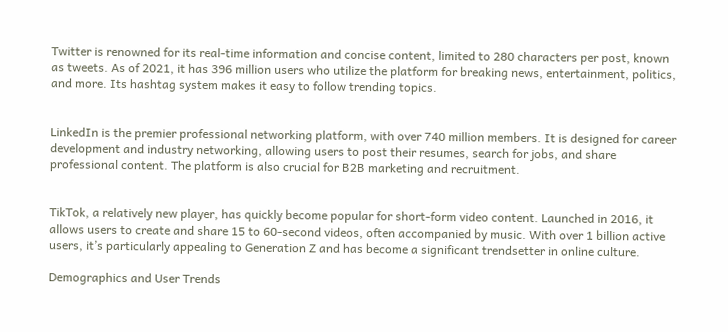Twitter is renowned for its real-time information and concise content, limited to 280 characters per post, known as tweets. As of 2021, it has 396 million users who utilize the platform for breaking news, entertainment, politics, and more. Its hashtag system makes it easy to follow trending topics.


LinkedIn is the premier professional networking platform, with over 740 million members. It is designed for career development and industry networking, allowing users to post their resumes, search for jobs, and share professional content. The platform is also crucial for B2B marketing and recruitment.


TikTok, a relatively new player, has quickly become popular for short-form video content. Launched in 2016, it allows users to create and share 15 to 60-second videos, often accompanied by music. With over 1 billion active users, it’s particularly appealing to Generation Z and has become a significant trendsetter in online culture.

Demographics and User Trends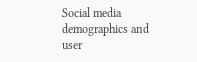Social media demographics and user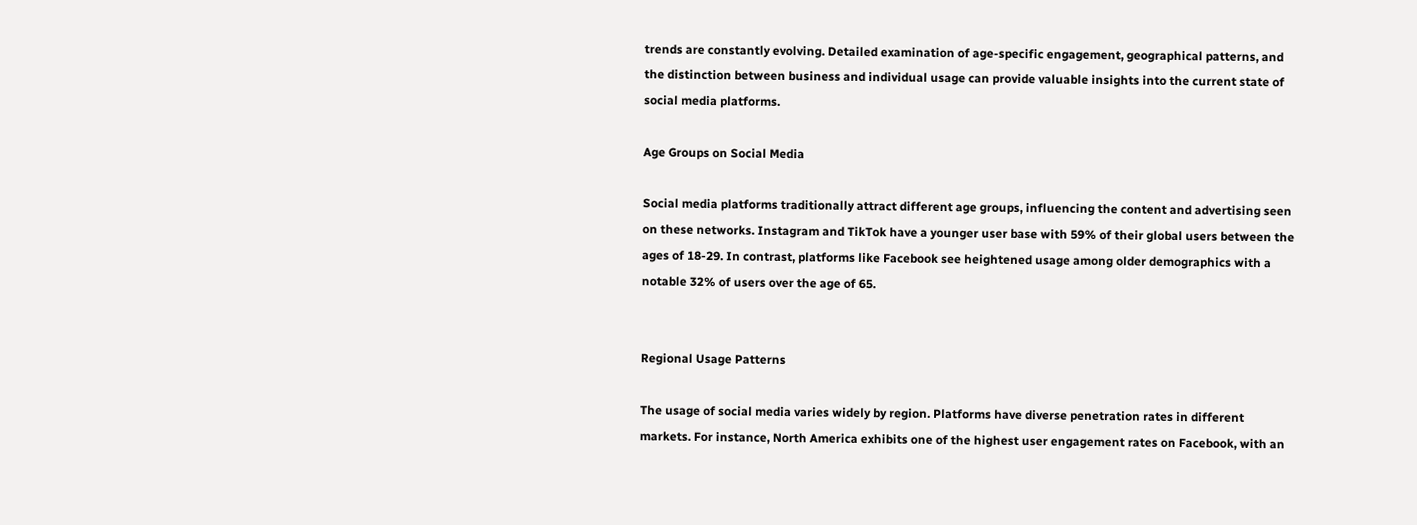trends are constantly evolving. Detailed examination of age-specific engagement, geographical patterns, and the distinction between business and individual usage can provide valuable insights into the current state of social media platforms.

Age Groups on Social Media

Social media platforms traditionally attract different age groups, influencing the content and advertising seen on these networks. Instagram and TikTok have a younger user base with 59% of their global users between the ages of 18-29. In contrast, platforms like Facebook see heightened usage among older demographics with a notable 32% of users over the age of 65.


Regional Usage Patterns

The usage of social media varies widely by region. Platforms have diverse penetration rates in different markets. For instance, North America exhibits one of the highest user engagement rates on Facebook, with an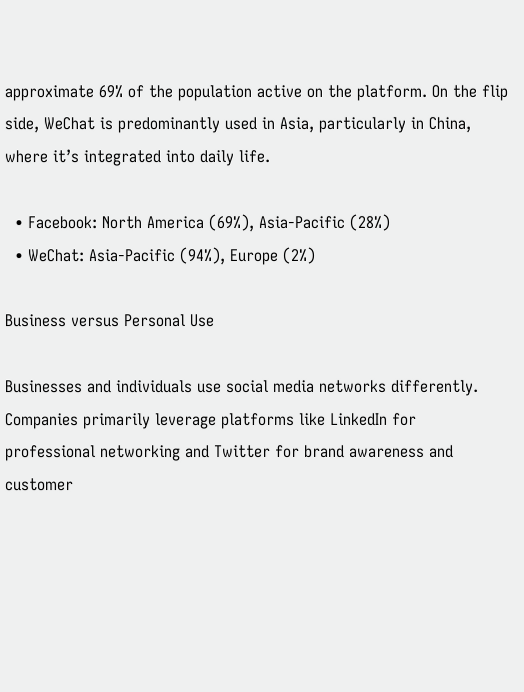approximate 69% of the population active on the platform. On the flip side, WeChat is predominantly used in Asia, particularly in China, where it’s integrated into daily life.

  • Facebook: North America (69%), Asia-Pacific (28%)
  • WeChat: Asia-Pacific (94%), Europe (2%)

Business versus Personal Use

Businesses and individuals use social media networks differently. Companies primarily leverage platforms like LinkedIn for professional networking and Twitter for brand awareness and customer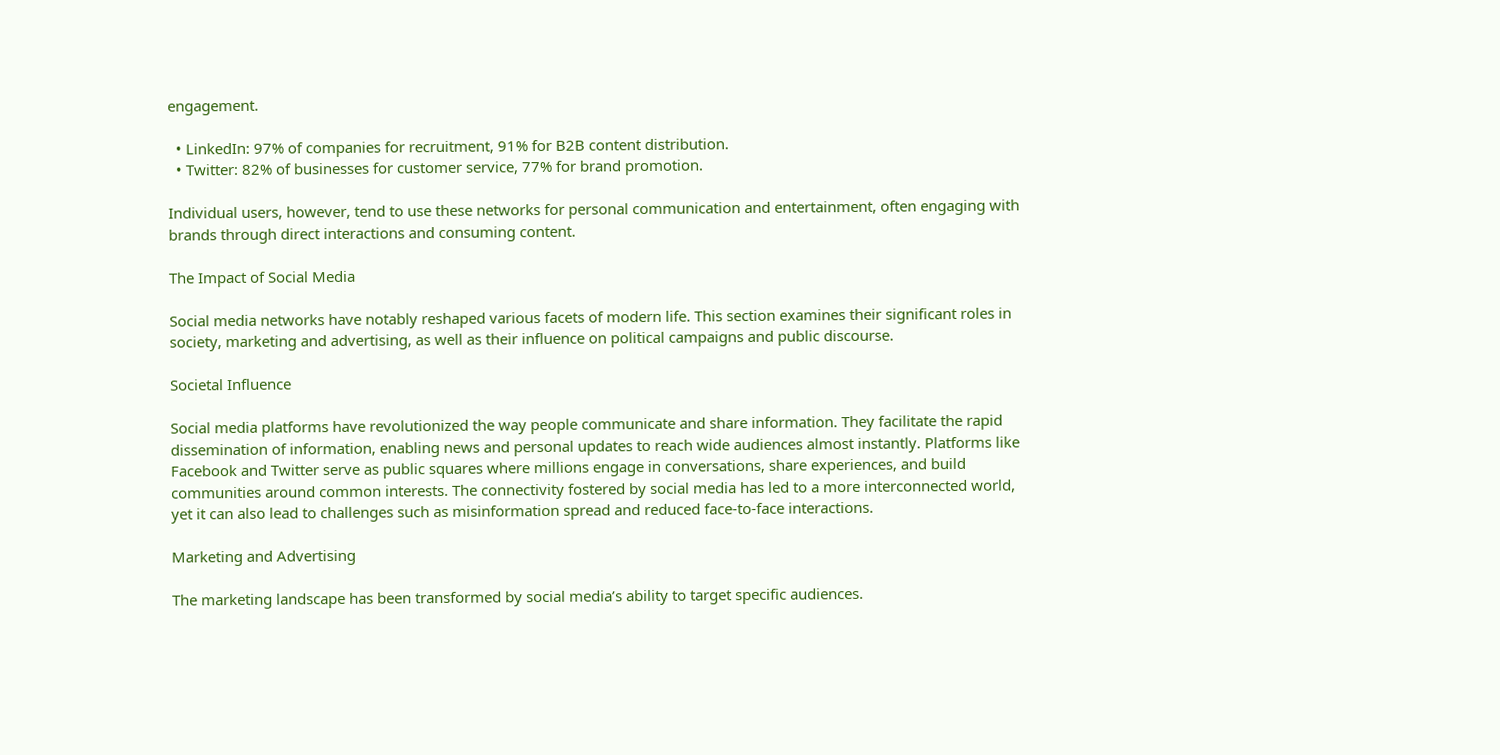engagement.

  • LinkedIn: 97% of companies for recruitment, 91% for B2B content distribution.
  • Twitter: 82% of businesses for customer service, 77% for brand promotion.

Individual users, however, tend to use these networks for personal communication and entertainment, often engaging with brands through direct interactions and consuming content.

The Impact of Social Media

Social media networks have notably reshaped various facets of modern life. This section examines their significant roles in society, marketing and advertising, as well as their influence on political campaigns and public discourse.

Societal Influence

Social media platforms have revolutionized the way people communicate and share information. They facilitate the rapid dissemination of information, enabling news and personal updates to reach wide audiences almost instantly. Platforms like Facebook and Twitter serve as public squares where millions engage in conversations, share experiences, and build communities around common interests. The connectivity fostered by social media has led to a more interconnected world, yet it can also lead to challenges such as misinformation spread and reduced face-to-face interactions.

Marketing and Advertising

The marketing landscape has been transformed by social media’s ability to target specific audiences.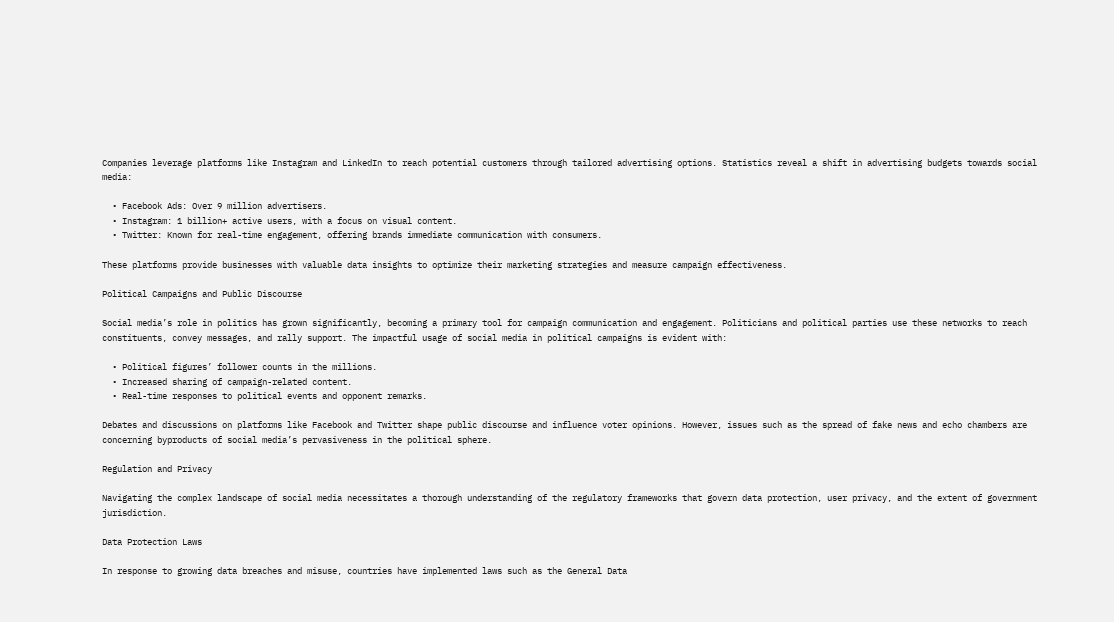Companies leverage platforms like Instagram and LinkedIn to reach potential customers through tailored advertising options. Statistics reveal a shift in advertising budgets towards social media:

  • Facebook Ads: Over 9 million advertisers.
  • Instagram: 1 billion+ active users, with a focus on visual content.
  • Twitter: Known for real-time engagement, offering brands immediate communication with consumers.

These platforms provide businesses with valuable data insights to optimize their marketing strategies and measure campaign effectiveness.

Political Campaigns and Public Discourse

Social media’s role in politics has grown significantly, becoming a primary tool for campaign communication and engagement. Politicians and political parties use these networks to reach constituents, convey messages, and rally support. The impactful usage of social media in political campaigns is evident with:

  • Political figures’ follower counts in the millions.
  • Increased sharing of campaign-related content.
  • Real-time responses to political events and opponent remarks.

Debates and discussions on platforms like Facebook and Twitter shape public discourse and influence voter opinions. However, issues such as the spread of fake news and echo chambers are concerning byproducts of social media’s pervasiveness in the political sphere.

Regulation and Privacy

Navigating the complex landscape of social media necessitates a thorough understanding of the regulatory frameworks that govern data protection, user privacy, and the extent of government jurisdiction.

Data Protection Laws

In response to growing data breaches and misuse, countries have implemented laws such as the General Data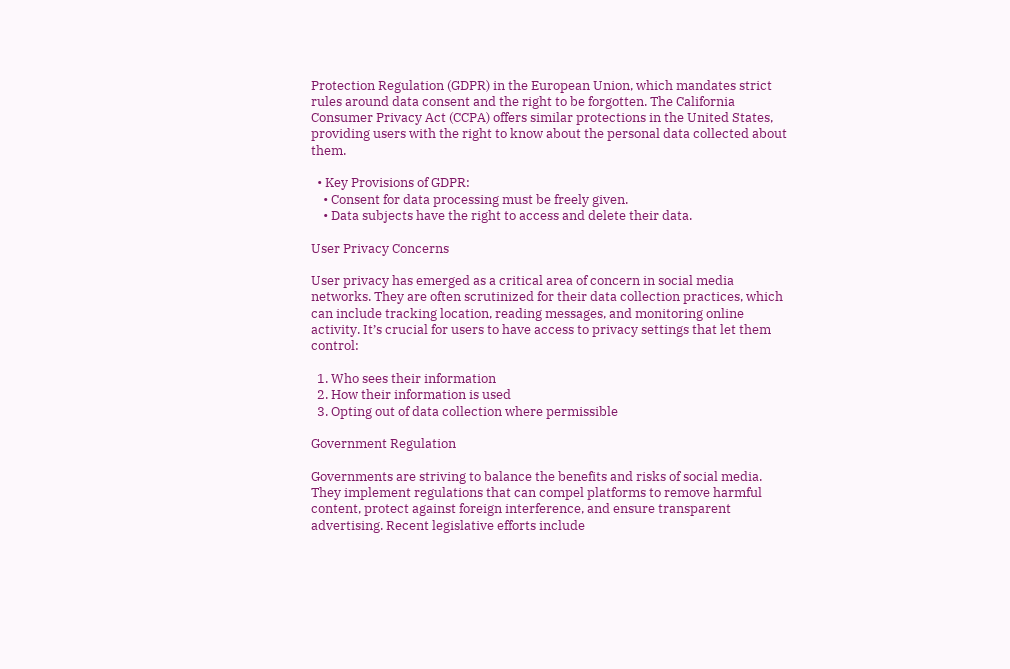Protection Regulation (GDPR) in the European Union, which mandates strict rules around data consent and the right to be forgotten. The California Consumer Privacy Act (CCPA) offers similar protections in the United States, providing users with the right to know about the personal data collected about them.

  • Key Provisions of GDPR:
    • Consent for data processing must be freely given.
    • Data subjects have the right to access and delete their data.

User Privacy Concerns

User privacy has emerged as a critical area of concern in social media networks. They are often scrutinized for their data collection practices, which can include tracking location, reading messages, and monitoring online activity. It’s crucial for users to have access to privacy settings that let them control:

  1. Who sees their information
  2. How their information is used
  3. Opting out of data collection where permissible

Government Regulation

Governments are striving to balance the benefits and risks of social media. They implement regulations that can compel platforms to remove harmful content, protect against foreign interference, and ensure transparent advertising. Recent legislative efforts include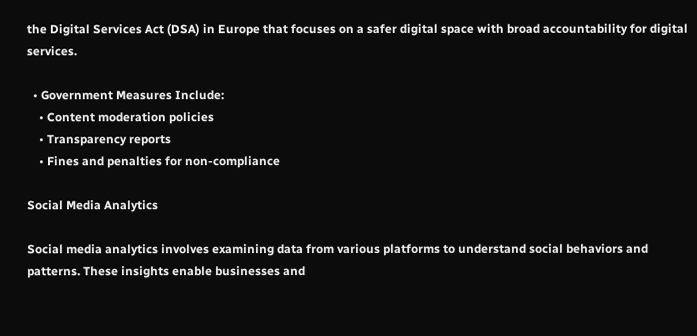the Digital Services Act (DSA) in Europe that focuses on a safer digital space with broad accountability for digital services.

  • Government Measures Include:
    • Content moderation policies
    • Transparency reports
    • Fines and penalties for non-compliance

Social Media Analytics

Social media analytics involves examining data from various platforms to understand social behaviors and patterns. These insights enable businesses and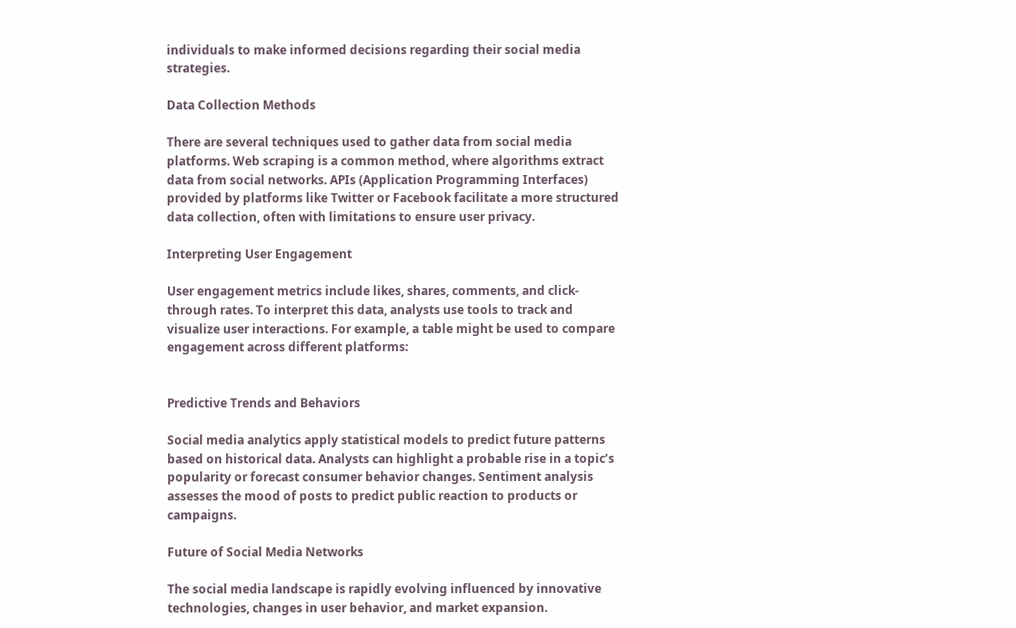individuals to make informed decisions regarding their social media strategies.

Data Collection Methods

There are several techniques used to gather data from social media platforms. Web scraping is a common method, where algorithms extract data from social networks. APIs (Application Programming Interfaces) provided by platforms like Twitter or Facebook facilitate a more structured data collection, often with limitations to ensure user privacy.

Interpreting User Engagement

User engagement metrics include likes, shares, comments, and click-through rates. To interpret this data, analysts use tools to track and visualize user interactions. For example, a table might be used to compare engagement across different platforms:


Predictive Trends and Behaviors

Social media analytics apply statistical models to predict future patterns based on historical data. Analysts can highlight a probable rise in a topic’s popularity or forecast consumer behavior changes. Sentiment analysis assesses the mood of posts to predict public reaction to products or campaigns.

Future of Social Media Networks

The social media landscape is rapidly evolving influenced by innovative technologies, changes in user behavior, and market expansion.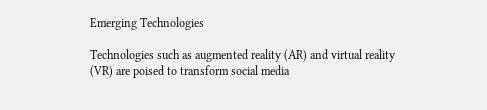Emerging Technologies

Technologies such as augmented reality (AR) and virtual reality (VR) are poised to transform social media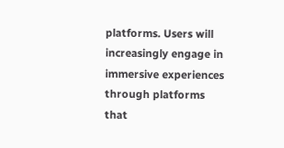platforms. Users will increasingly engage in immersive experiences through platforms that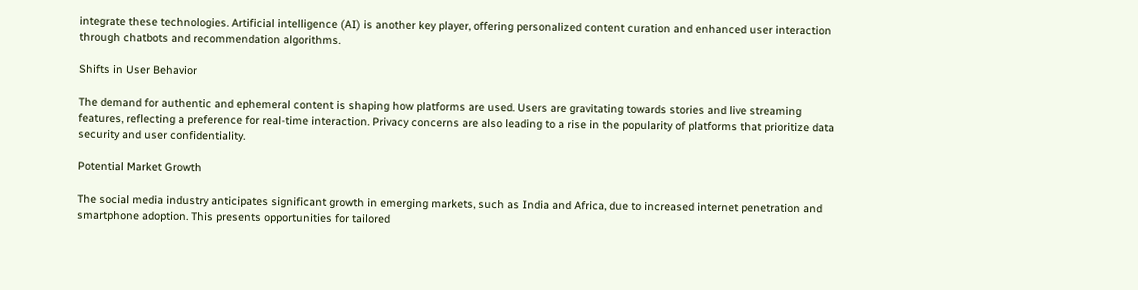integrate these technologies. Artificial intelligence (AI) is another key player, offering personalized content curation and enhanced user interaction through chatbots and recommendation algorithms.

Shifts in User Behavior

The demand for authentic and ephemeral content is shaping how platforms are used. Users are gravitating towards stories and live streaming features, reflecting a preference for real-time interaction. Privacy concerns are also leading to a rise in the popularity of platforms that prioritize data security and user confidentiality.

Potential Market Growth

The social media industry anticipates significant growth in emerging markets, such as India and Africa, due to increased internet penetration and smartphone adoption. This presents opportunities for tailored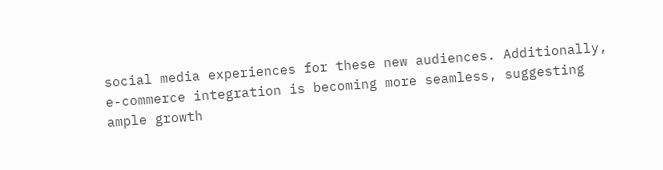social media experiences for these new audiences. Additionally, e-commerce integration is becoming more seamless, suggesting ample growth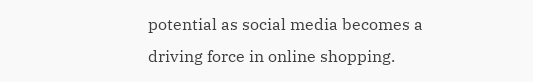potential as social media becomes a driving force in online shopping.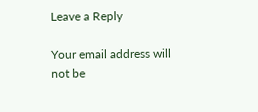Leave a Reply

Your email address will not be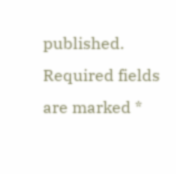published. Required fields are marked *